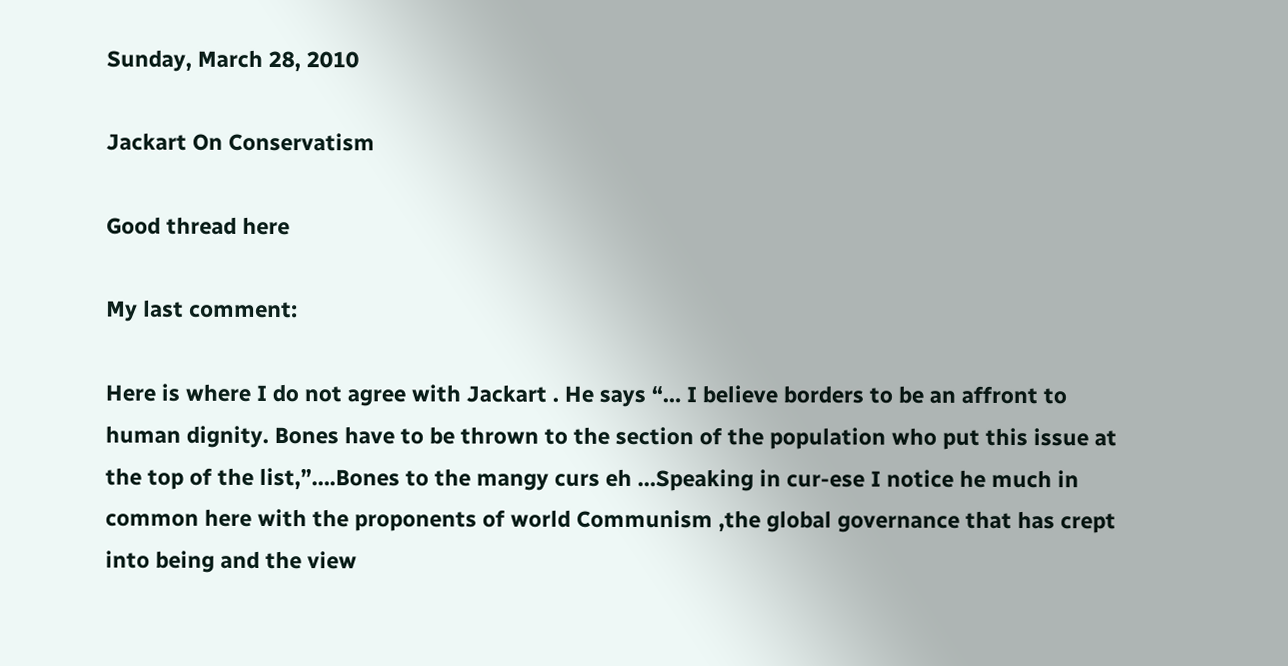Sunday, March 28, 2010

Jackart On Conservatism

Good thread here

My last comment:

Here is where I do not agree with Jackart . He says “… I believe borders to be an affront to human dignity. Bones have to be thrown to the section of the population who put this issue at the top of the list,”….Bones to the mangy curs eh …Speaking in cur-ese I notice he much in common here with the proponents of world Communism ,the global governance that has crept into being and the view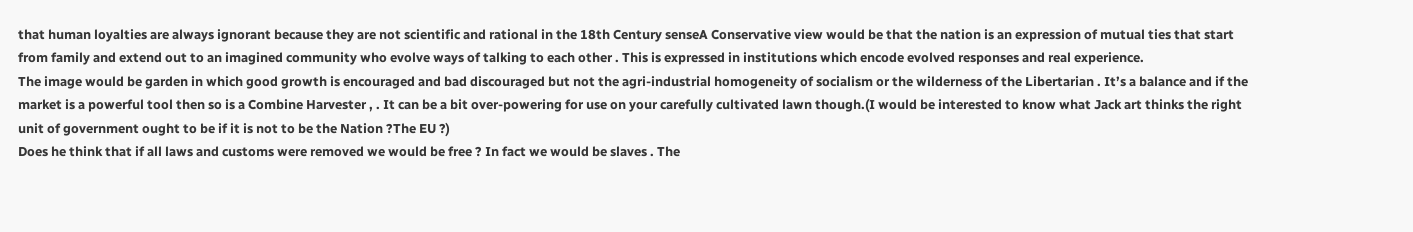that human loyalties are always ignorant because they are not scientific and rational in the 18th Century senseA Conservative view would be that the nation is an expression of mutual ties that start from family and extend out to an imagined community who evolve ways of talking to each other . This is expressed in institutions which encode evolved responses and real experience.
The image would be garden in which good growth is encouraged and bad discouraged but not the agri-industrial homogeneity of socialism or the wilderness of the Libertarian . It’s a balance and if the market is a powerful tool then so is a Combine Harvester , . It can be a bit over-powering for use on your carefully cultivated lawn though.(I would be interested to know what Jack art thinks the right unit of government ought to be if it is not to be the Nation ?The EU ?)
Does he think that if all laws and customs were removed we would be free ? In fact we would be slaves . The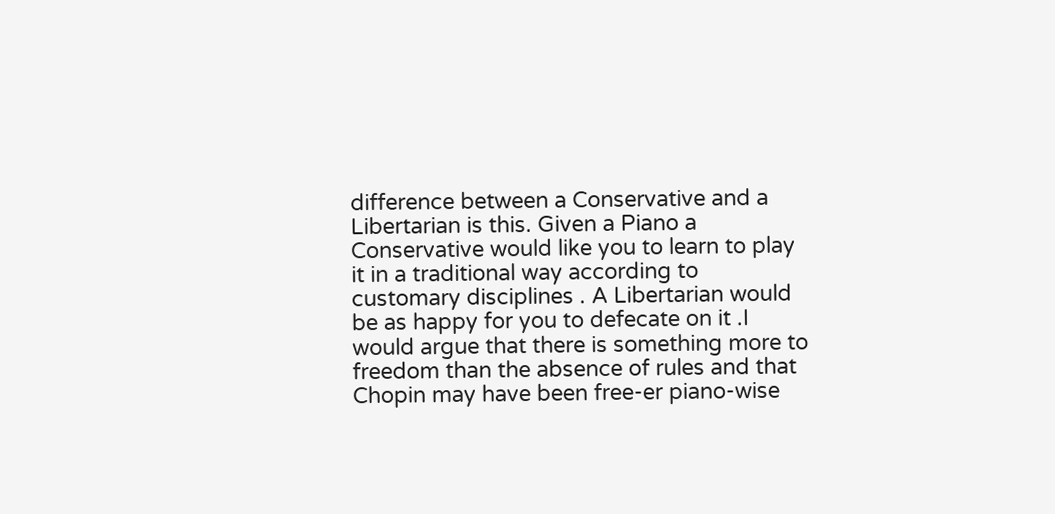difference between a Conservative and a Libertarian is this. Given a Piano a Conservative would like you to learn to play it in a traditional way according to customary disciplines . A Libertarian would be as happy for you to defecate on it .I would argue that there is something more to freedom than the absence of rules and that Chopin may have been free-er piano-wise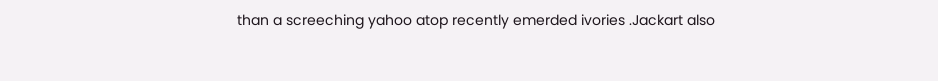than a screeching yahoo atop recently emerded ivories .Jackart also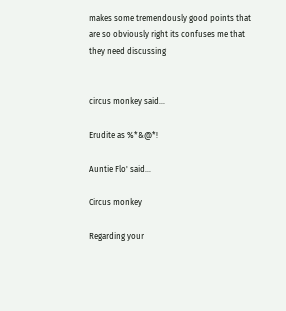makes some tremendously good points that are so obviously right its confuses me that they need discussing


circus monkey said...

Erudite as %*&@*!

Auntie Flo' said...

Circus monkey

Regarding your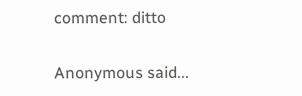comment: ditto

Anonymous said...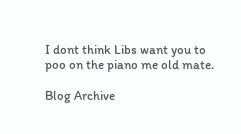I dont think Libs want you to poo on the piano me old mate.

Blog Archive